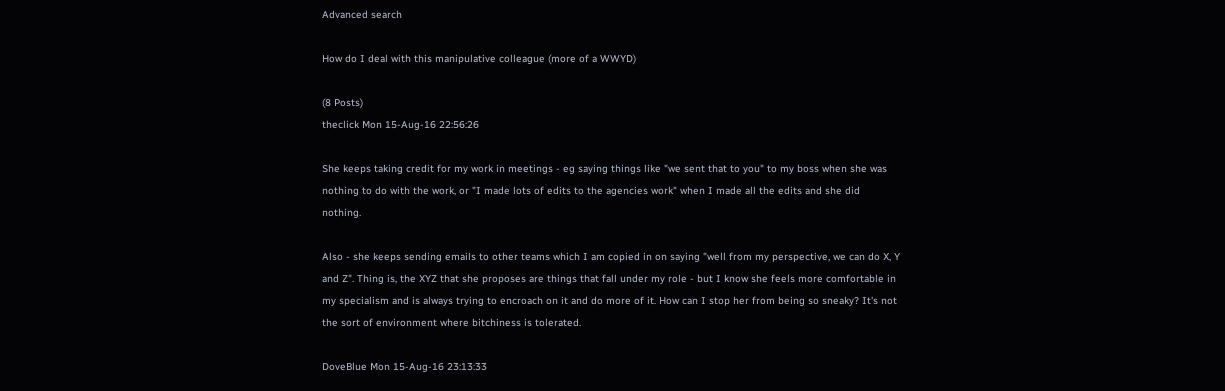Advanced search

How do I deal with this manipulative colleague (more of a WWYD)

(8 Posts)
theclick Mon 15-Aug-16 22:56:26

She keeps taking credit for my work in meetings - eg saying things like "we sent that to you" to my boss when she was nothing to do with the work, or "I made lots of edits to the agencies work" when I made all the edits and she did nothing.

Also - she keeps sending emails to other teams which I am copied in on saying "well from my perspective, we can do X, Y and Z". Thing is, the XYZ that she proposes are things that fall under my role - but I know she feels more comfortable in my specialism and is always trying to encroach on it and do more of it. How can I stop her from being so sneaky? It's not the sort of environment where bitchiness is tolerated.

DoveBlue Mon 15-Aug-16 23:13:33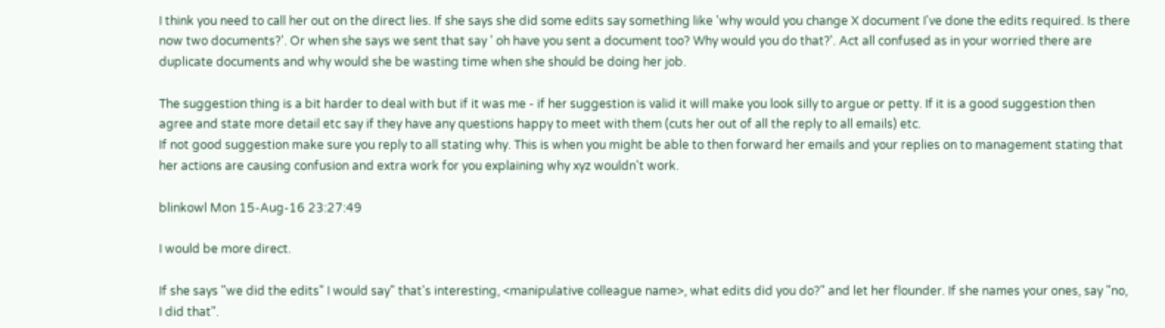I think you need to call her out on the direct lies. If she says she did some edits say something like 'why would you change X document I've done the edits required. Is there now two documents?'. Or when she says we sent that say ' oh have you sent a document too? Why would you do that?'. Act all confused as in your worried there are duplicate documents and why would she be wasting time when she should be doing her job.

The suggestion thing is a bit harder to deal with but if it was me - if her suggestion is valid it will make you look silly to argue or petty. If it is a good suggestion then agree and state more detail etc say if they have any questions happy to meet with them (cuts her out of all the reply to all emails) etc.
If not good suggestion make sure you reply to all stating why. This is when you might be able to then forward her emails and your replies on to management stating that her actions are causing confusion and extra work for you explaining why xyz wouldn't work.

blinkowl Mon 15-Aug-16 23:27:49

I would be more direct.

If she says "we did the edits" I would say" that's interesting, <manipulative colleague name>, what edits did you do?" and let her flounder. If she names your ones, say "no, I did that".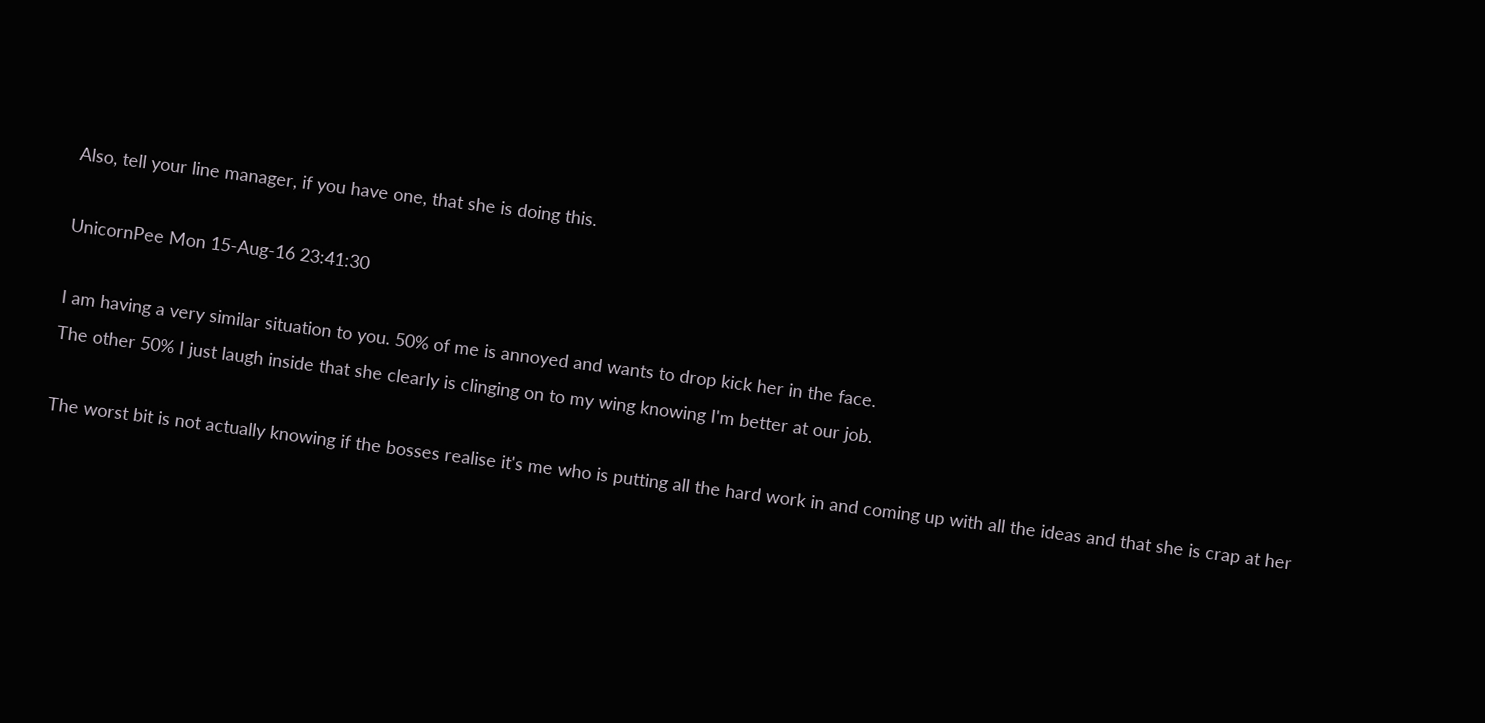Also, tell your line manager, if you have one, that she is doing this.

UnicornPee Mon 15-Aug-16 23:41:30

I am having a very similar situation to you. 50% of me is annoyed and wants to drop kick her in the face.
The other 50% I just laugh inside that she clearly is clinging on to my wing knowing I'm better at our job.

The worst bit is not actually knowing if the bosses realise it's me who is putting all the hard work in and coming up with all the ideas and that she is crap at her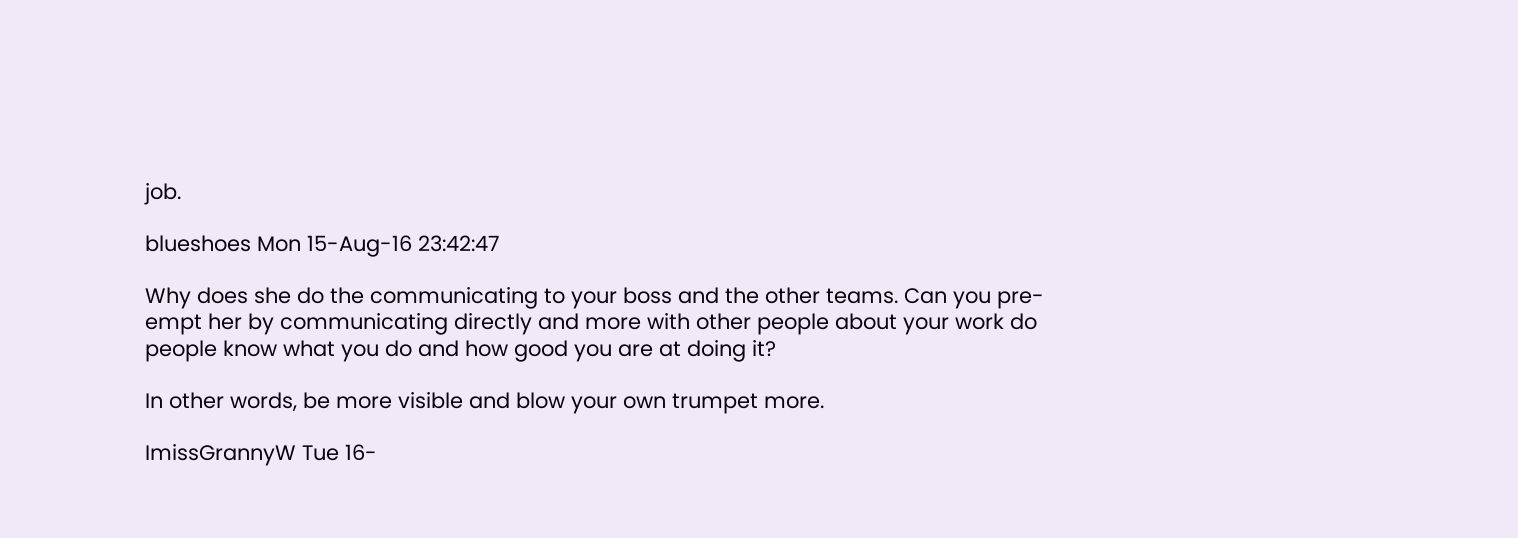job.

blueshoes Mon 15-Aug-16 23:42:47

Why does she do the communicating to your boss and the other teams. Can you pre-empt her by communicating directly and more with other people about your work do people know what you do and how good you are at doing it?

In other words, be more visible and blow your own trumpet more.

ImissGrannyW Tue 16-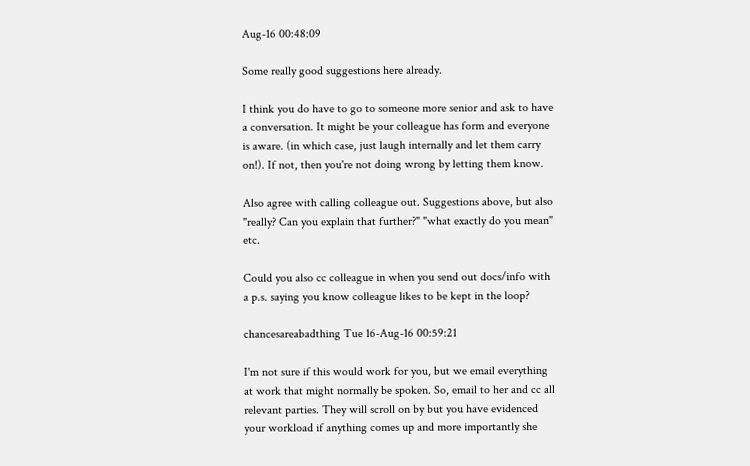Aug-16 00:48:09

Some really good suggestions here already.

I think you do have to go to someone more senior and ask to have a conversation. It might be your colleague has form and everyone is aware. (in which case, just laugh internally and let them carry on!). If not, then you're not doing wrong by letting them know.

Also agree with calling colleague out. Suggestions above, but also "really? Can you explain that further?" "what exactly do you mean" etc.

Could you also cc colleague in when you send out docs/info with a p.s. saying you know colleague likes to be kept in the loop?

chancesareabadthing Tue 16-Aug-16 00:59:21

I'm not sure if this would work for you, but we email everything at work that might normally be spoken. So, email to her and cc all relevant parties. They will scroll on by but you have evidenced your workload if anything comes up and more importantly she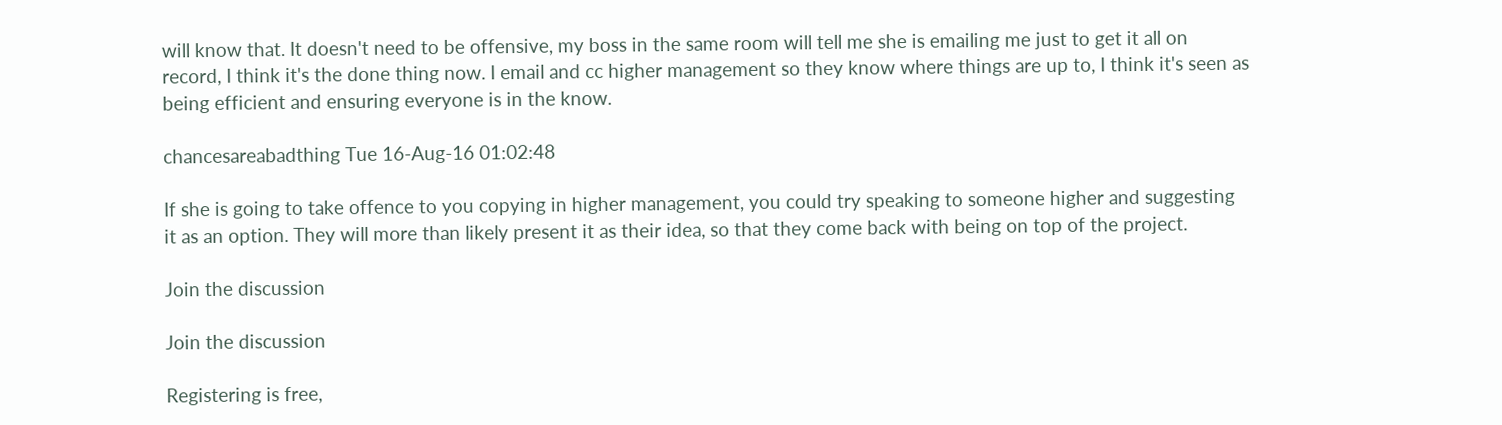will know that. It doesn't need to be offensive, my boss in the same room will tell me she is emailing me just to get it all on record, I think it's the done thing now. I email and cc higher management so they know where things are up to, I think it's seen as being efficient and ensuring everyone is in the know.

chancesareabadthing Tue 16-Aug-16 01:02:48

If she is going to take offence to you copying in higher management, you could try speaking to someone higher and suggesting it as an option. They will more than likely present it as their idea, so that they come back with being on top of the project.

Join the discussion

Join the discussion

Registering is free,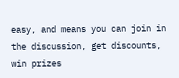easy, and means you can join in the discussion, get discounts, win prizes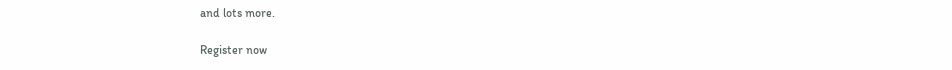and lots more.

Register now